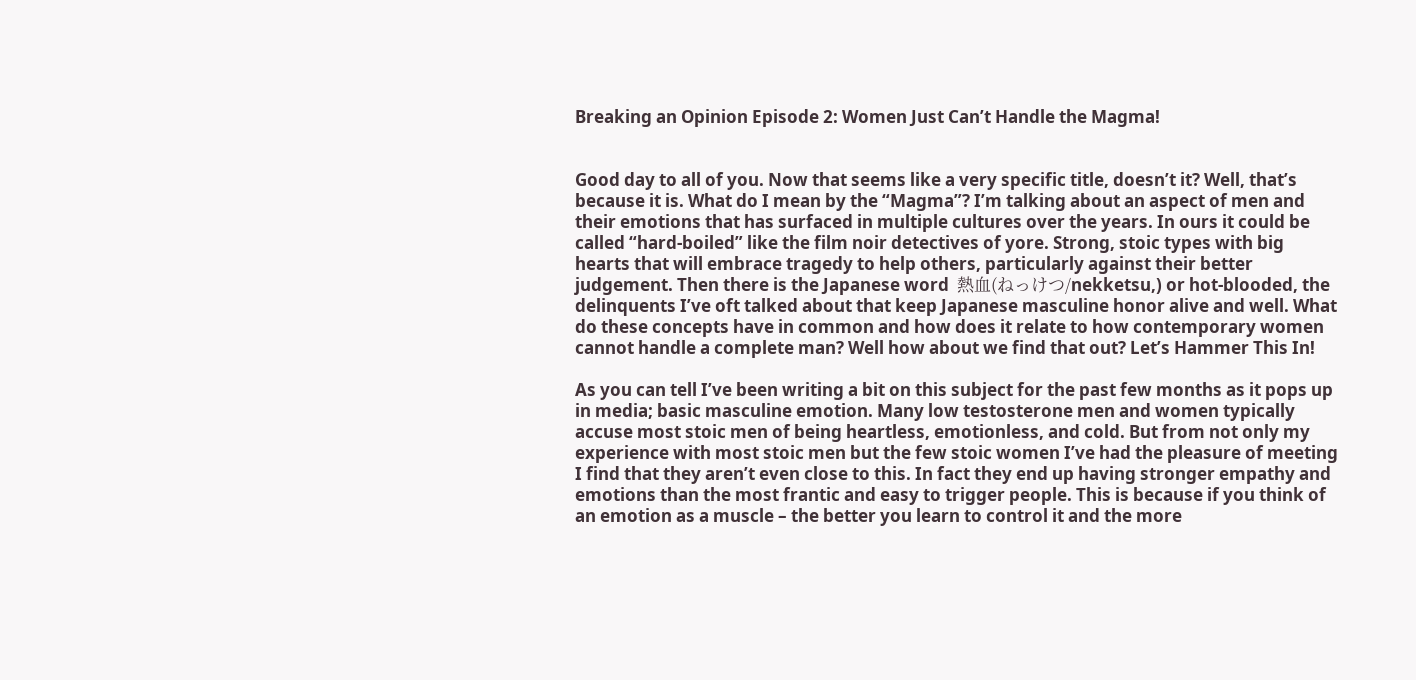Breaking an Opinion Episode 2: Women Just Can’t Handle the Magma!


Good day to all of you. Now that seems like a very specific title, doesn’t it? Well, that’s because it is. What do I mean by the “Magma”? I’m talking about an aspect of men and their emotions that has surfaced in multiple cultures over the years. In ours it could be called “hard-boiled” like the film noir detectives of yore. Strong, stoic types with big hearts that will embrace tragedy to help others, particularly against their better judgement. Then there is the Japanese word  熱血(ねっけつ/nekketsu,) or hot-blooded, the delinquents I’ve oft talked about that keep Japanese masculine honor alive and well. What do these concepts have in common and how does it relate to how contemporary women cannot handle a complete man? Well how about we find that out? Let’s Hammer This In!

As you can tell I’ve been writing a bit on this subject for the past few months as it pops up in media; basic masculine emotion. Many low testosterone men and women typically accuse most stoic men of being heartless, emotionless, and cold. But from not only my experience with most stoic men but the few stoic women I’ve had the pleasure of meeting I find that they aren’t even close to this. In fact they end up having stronger empathy and emotions than the most frantic and easy to trigger people. This is because if you think of an emotion as a muscle – the better you learn to control it and the more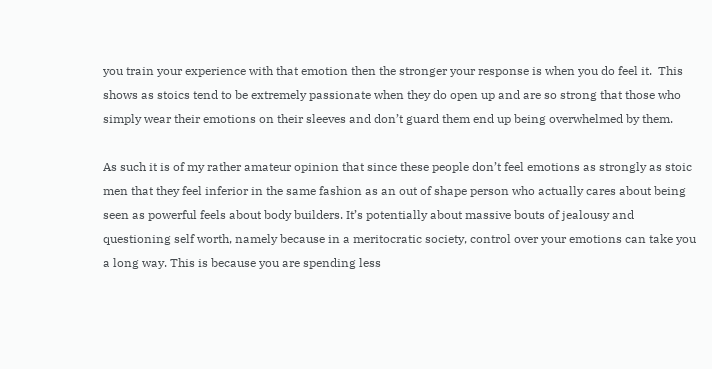you train your experience with that emotion then the stronger your response is when you do feel it.  This shows as stoics tend to be extremely passionate when they do open up and are so strong that those who simply wear their emotions on their sleeves and don’t guard them end up being overwhelmed by them.

As such it is of my rather amateur opinion that since these people don’t feel emotions as strongly as stoic men that they feel inferior in the same fashion as an out of shape person who actually cares about being seen as powerful feels about body builders. It’s potentially about massive bouts of jealousy and questioning self worth, namely because in a meritocratic society, control over your emotions can take you a long way. This is because you are spending less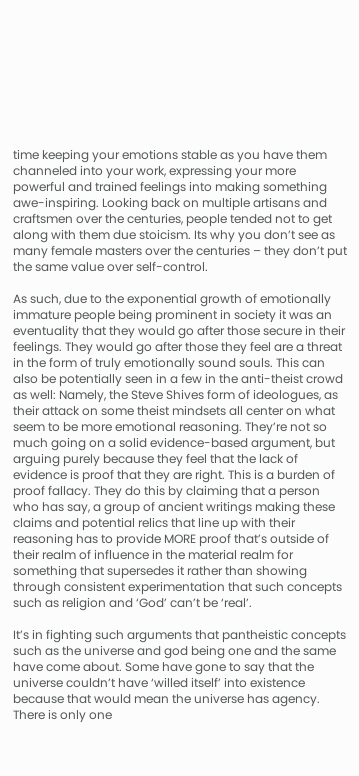time keeping your emotions stable as you have them channeled into your work, expressing your more powerful and trained feelings into making something awe-inspiring. Looking back on multiple artisans and craftsmen over the centuries, people tended not to get along with them due stoicism. Its why you don’t see as many female masters over the centuries – they don’t put the same value over self-control.

As such, due to the exponential growth of emotionally immature people being prominent in society it was an eventuality that they would go after those secure in their feelings. They would go after those they feel are a threat in the form of truly emotionally sound souls. This can also be potentially seen in a few in the anti-theist crowd as well: Namely, the Steve Shives form of ideologues, as their attack on some theist mindsets all center on what seem to be more emotional reasoning. They’re not so much going on a solid evidence-based argument, but arguing purely because they feel that the lack of evidence is proof that they are right. This is a burden of proof fallacy. They do this by claiming that a person who has say, a group of ancient writings making these claims and potential relics that line up with their reasoning has to provide MORE proof that’s outside of their realm of influence in the material realm for something that supersedes it rather than showing through consistent experimentation that such concepts such as religion and ‘God’ can’t be ‘real’.

It’s in fighting such arguments that pantheistic concepts such as the universe and god being one and the same have come about. Some have gone to say that the universe couldn’t have ‘willed itself’ into existence because that would mean the universe has agency. There is only one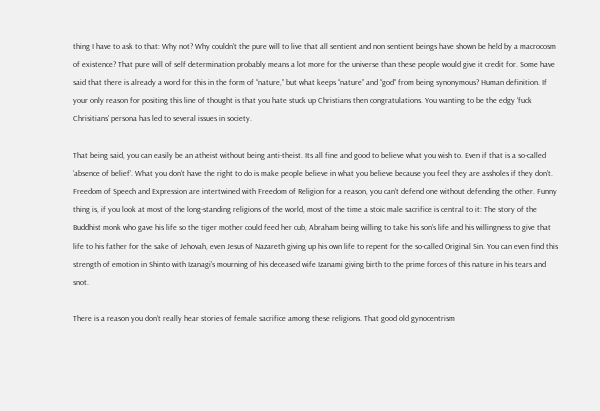thing I have to ask to that: Why not? Why couldn’t the pure will to live that all sentient and non sentient beings have shown be held by a macrocosm of existence? That pure will of self determination probably means a lot more for the universe than these people would give it credit for. Some have said that there is already a word for this in the form of “nature,” but what keeps “nature” and “god” from being synonymous? Human definition. If your only reason for positing this line of thought is that you hate stuck up Christians then congratulations. You wanting to be the edgy ‘fuck Chrisitians’ persona has led to several issues in society.

That being said, you can easily be an atheist without being anti-theist. Its all fine and good to believe what you wish to. Even if that is a so-called ‘absence of belief’. What you don’t have the right to do is make people believe in what you believe because you feel they are assholes if they don’t. Freedom of Speech and Expression are intertwined with Freedom of Religion for a reason, you can’t defend one without defending the other. Funny thing is, if you look at most of the long-standing religions of the world, most of the time a stoic male sacrifice is central to it: The story of the Buddhist monk who gave his life so the tiger mother could feed her cub, Abraham being willing to take his son’s life and his willingness to give that life to his father for the sake of Jehovah, even Jesus of Nazareth giving up his own life to repent for the so-called Original Sin. You can even find this strength of emotion in Shinto with Izanagi’s mourning of his deceased wife Izanami giving birth to the prime forces of this nature in his tears and snot.

There is a reason you don’t really hear stories of female sacrifice among these religions. That good old gynocentrism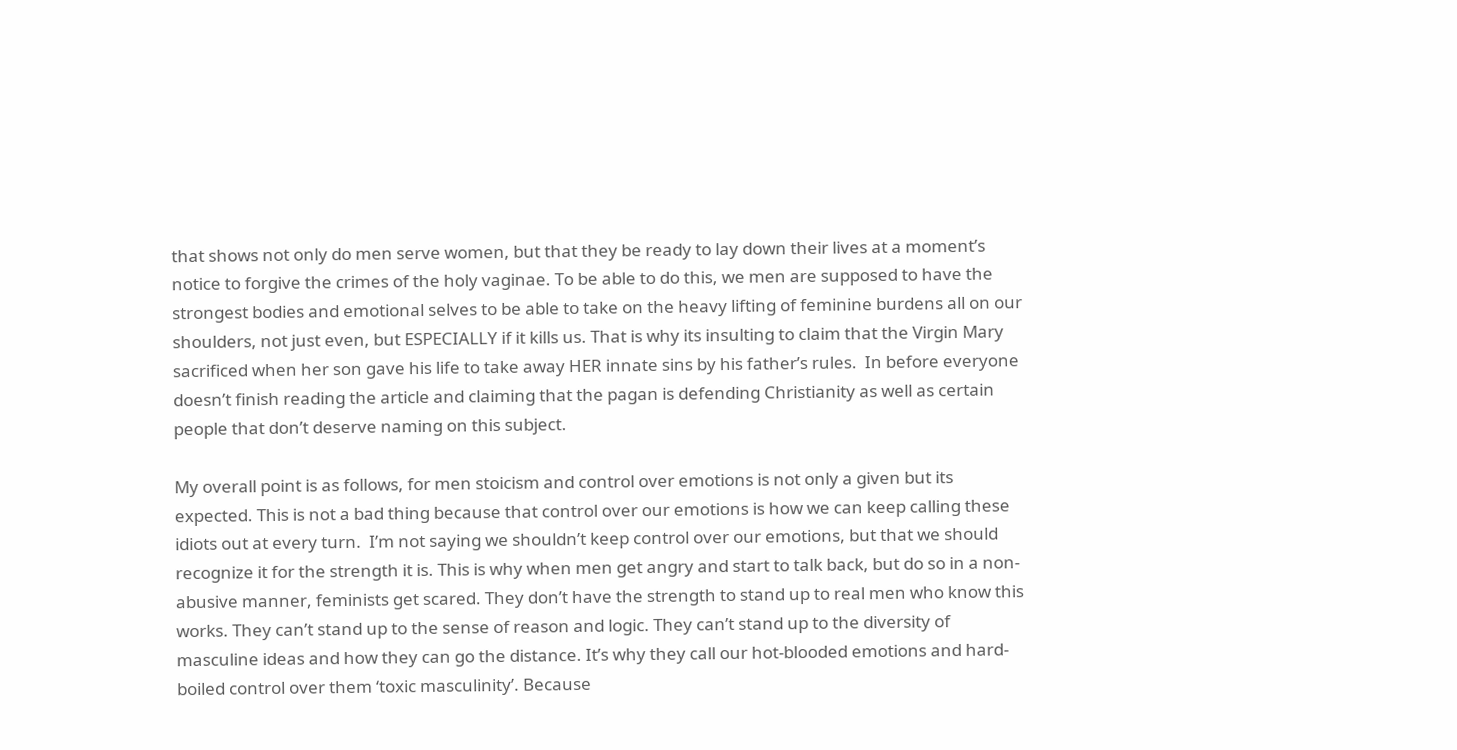that shows not only do men serve women, but that they be ready to lay down their lives at a moment’s notice to forgive the crimes of the holy vaginae. To be able to do this, we men are supposed to have the strongest bodies and emotional selves to be able to take on the heavy lifting of feminine burdens all on our shoulders, not just even, but ESPECIALLY if it kills us. That is why its insulting to claim that the Virgin Mary sacrificed when her son gave his life to take away HER innate sins by his father’s rules.  In before everyone doesn’t finish reading the article and claiming that the pagan is defending Christianity as well as certain people that don’t deserve naming on this subject.

My overall point is as follows, for men stoicism and control over emotions is not only a given but its expected. This is not a bad thing because that control over our emotions is how we can keep calling these idiots out at every turn.  I’m not saying we shouldn’t keep control over our emotions, but that we should recognize it for the strength it is. This is why when men get angry and start to talk back, but do so in a non-abusive manner, feminists get scared. They don’t have the strength to stand up to real men who know this works. They can’t stand up to the sense of reason and logic. They can’t stand up to the diversity of masculine ideas and how they can go the distance. It’s why they call our hot-blooded emotions and hard-boiled control over them ‘toxic masculinity’. Because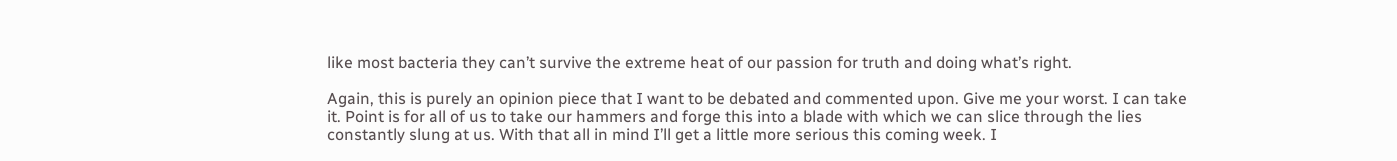like most bacteria they can’t survive the extreme heat of our passion for truth and doing what’s right.

Again, this is purely an opinion piece that I want to be debated and commented upon. Give me your worst. I can take it. Point is for all of us to take our hammers and forge this into a blade with which we can slice through the lies constantly slung at us. With that all in mind I’ll get a little more serious this coming week. I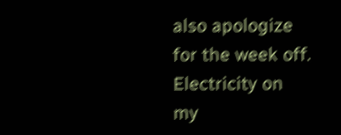also apologize for the week off. Electricity on my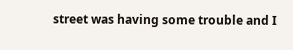street was having some trouble and I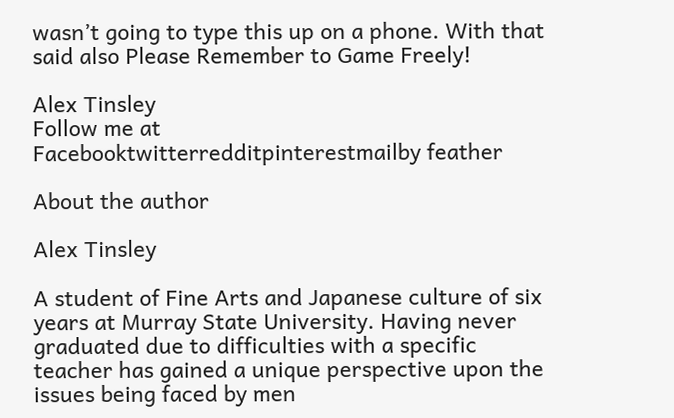wasn’t going to type this up on a phone. With that said also Please Remember to Game Freely!

Alex Tinsley
Follow me at
Facebooktwitterredditpinterestmailby feather

About the author

Alex Tinsley

A student of Fine Arts and Japanese culture of six years at Murray State University. Having never graduated due to difficulties with a specific teacher has gained a unique perspective upon the issues being faced by men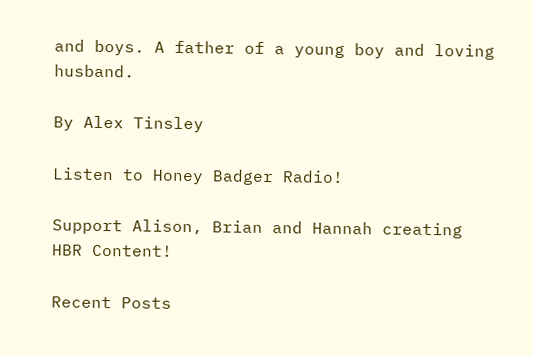and boys. A father of a young boy and loving husband.

By Alex Tinsley

Listen to Honey Badger Radio!

Support Alison, Brian and Hannah creating HBR Content!

Recent Posts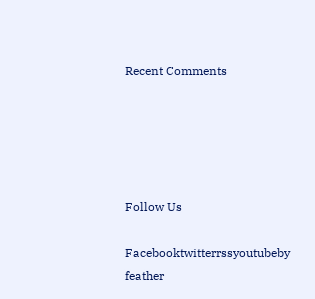Recent Comments





Follow Us

Facebooktwitterrssyoutubeby feather